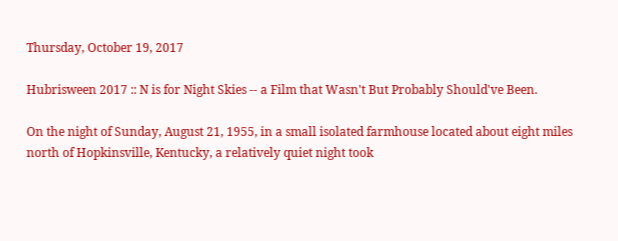Thursday, October 19, 2017

Hubrisween 2017 :: N is for Night Skies -- a Film that Wasn't But Probably Should've Been.

On the night of Sunday, August 21, 1955, in a small isolated farmhouse located about eight miles north of Hopkinsville, Kentucky, a relatively quiet night took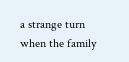a strange turn when the family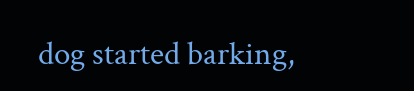dog started barking,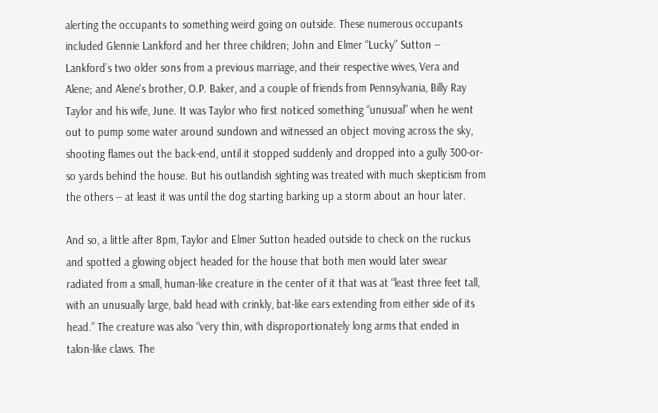alerting the occupants to something weird going on outside. These numerous occupants included Glennie Lankford and her three children; John and Elmer “Lucky” Sutton -- Lankford’s two older sons from a previous marriage, and their respective wives, Vera and Alene; and Alene's brother, O.P. Baker, and a couple of friends from Pennsylvania, Billy Ray Taylor and his wife, June. It was Taylor who first noticed something “unusual” when he went out to pump some water around sundown and witnessed an object moving across the sky, shooting flames out the back-end, until it stopped suddenly and dropped into a gully 300-or-so yards behind the house. But his outlandish sighting was treated with much skepticism from the others -- at least it was until the dog starting barking up a storm about an hour later.

And so, a little after 8pm, Taylor and Elmer Sutton headed outside to check on the ruckus and spotted a glowing object headed for the house that both men would later swear radiated from a small, human-like creature in the center of it that was at “least three feet tall, with an unusually large, bald head with crinkly, bat-like ears extending from either side of its head.” The creature was also “very thin, with disproportionately long arms that ended in talon-like claws. The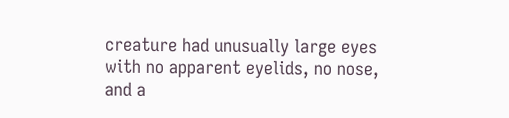creature had unusually large eyes with no apparent eyelids, no nose, and a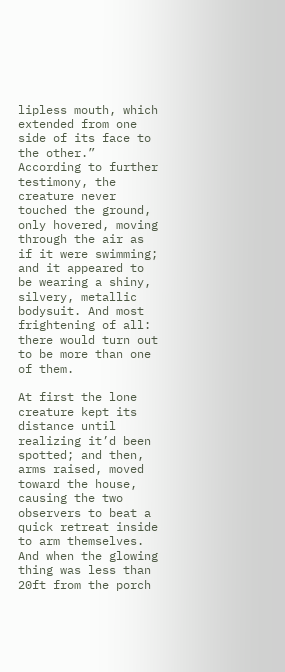lipless mouth, which extended from one side of its face to the other.” According to further testimony, the creature never touched the ground, only hovered, moving through the air as if it were swimming; and it appeared to be wearing a shiny, silvery, metallic bodysuit. And most frightening of all: there would turn out to be more than one of them.

At first the lone creature kept its distance until realizing it’d been spotted; and then, arms raised, moved toward the house, causing the two observers to beat a quick retreat inside to arm themselves. And when the glowing thing was less than 20ft from the porch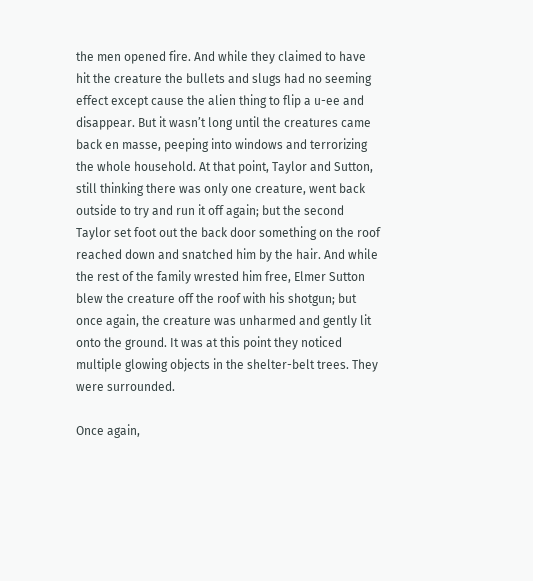the men opened fire. And while they claimed to have hit the creature the bullets and slugs had no seeming effect except cause the alien thing to flip a u-ee and disappear. But it wasn’t long until the creatures came back en masse, peeping into windows and terrorizing the whole household. At that point, Taylor and Sutton, still thinking there was only one creature, went back outside to try and run it off again; but the second Taylor set foot out the back door something on the roof reached down and snatched him by the hair. And while the rest of the family wrested him free, Elmer Sutton blew the creature off the roof with his shotgun; but once again, the creature was unharmed and gently lit onto the ground. It was at this point they noticed multiple glowing objects in the shelter-belt trees. They were surrounded.

Once again,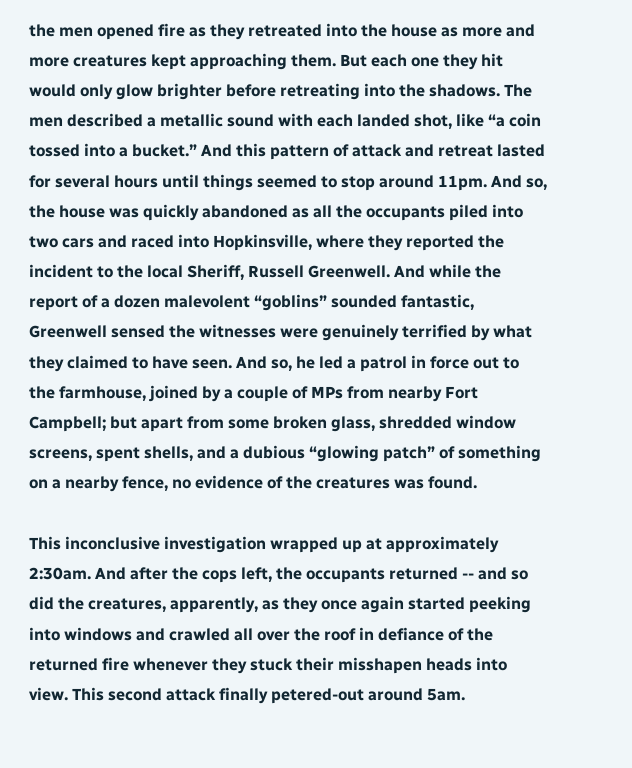the men opened fire as they retreated into the house as more and more creatures kept approaching them. But each one they hit would only glow brighter before retreating into the shadows. The men described a metallic sound with each landed shot, like “a coin tossed into a bucket.” And this pattern of attack and retreat lasted for several hours until things seemed to stop around 11pm. And so, the house was quickly abandoned as all the occupants piled into two cars and raced into Hopkinsville, where they reported the incident to the local Sheriff, Russell Greenwell. And while the report of a dozen malevolent “goblins” sounded fantastic, Greenwell sensed the witnesses were genuinely terrified by what they claimed to have seen. And so, he led a patrol in force out to the farmhouse, joined by a couple of MPs from nearby Fort Campbell; but apart from some broken glass, shredded window screens, spent shells, and a dubious “glowing patch” of something on a nearby fence, no evidence of the creatures was found.

This inconclusive investigation wrapped up at approximately 2:30am. And after the cops left, the occupants returned -- and so did the creatures, apparently, as they once again started peeking into windows and crawled all over the roof in defiance of the returned fire whenever they stuck their misshapen heads into view. This second attack finally petered-out around 5am.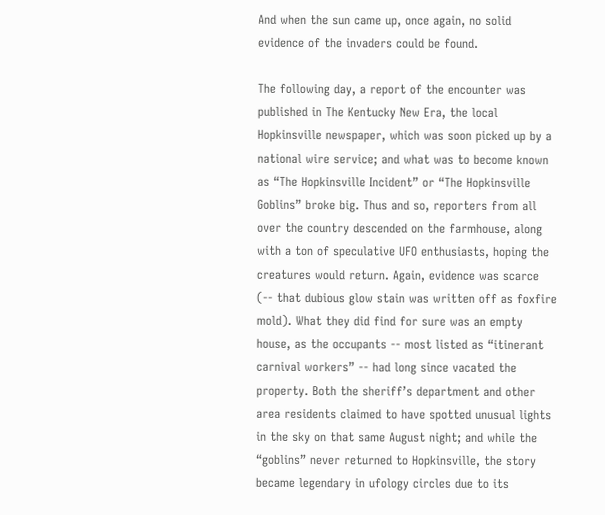And when the sun came up, once again, no solid evidence of the invaders could be found.

The following day, a report of the encounter was published in The Kentucky New Era, the local Hopkinsville newspaper, which was soon picked up by a national wire service; and what was to become known as “The Hopkinsville Incident” or “The Hopkinsville Goblins” broke big. Thus and so, reporters from all over the country descended on the farmhouse, along with a ton of speculative UFO enthusiasts, hoping the creatures would return. Again, evidence was scarce (-- that dubious glow stain was written off as foxfire mold). What they did find for sure was an empty house, as the occupants -- most listed as “itinerant carnival workers” -- had long since vacated the property. Both the sheriff’s department and other area residents claimed to have spotted unusual lights in the sky on that same August night; and while the “goblins” never returned to Hopkinsville, the story became legendary in ufology circles due to its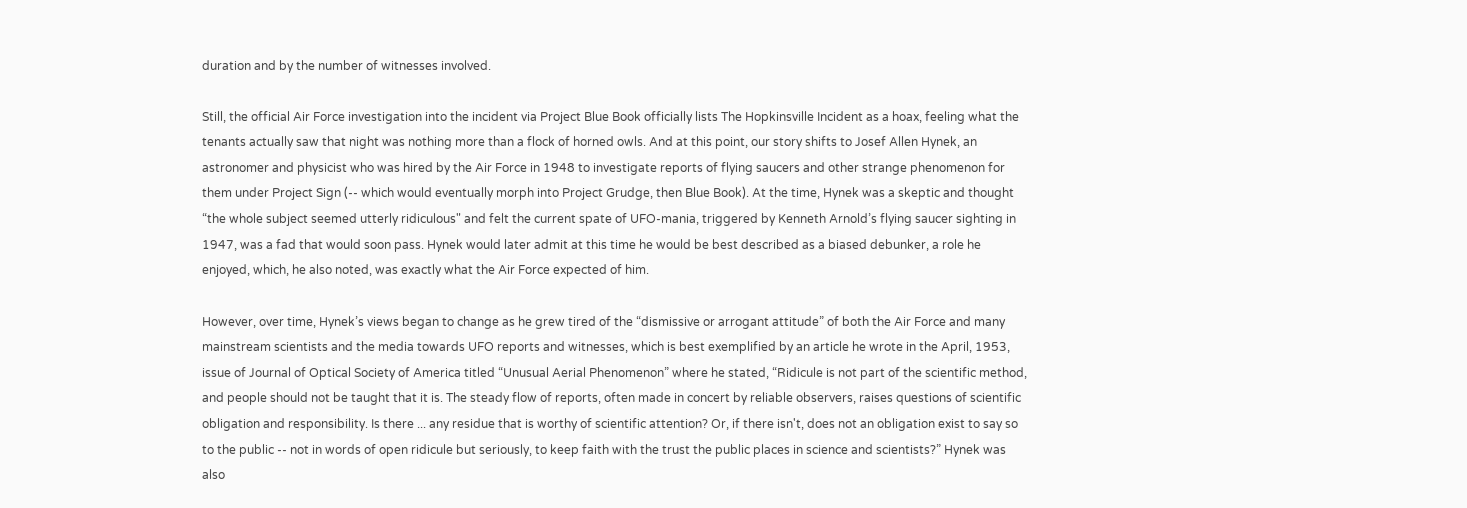duration and by the number of witnesses involved.

Still, the official Air Force investigation into the incident via Project Blue Book officially lists The Hopkinsville Incident as a hoax, feeling what the tenants actually saw that night was nothing more than a flock of horned owls. And at this point, our story shifts to Josef Allen Hynek, an astronomer and physicist who was hired by the Air Force in 1948 to investigate reports of flying saucers and other strange phenomenon for them under Project Sign (-- which would eventually morph into Project Grudge, then Blue Book). At the time, Hynek was a skeptic and thought “the whole subject seemed utterly ridiculous" and felt the current spate of UFO-mania, triggered by Kenneth Arnold’s flying saucer sighting in 1947, was a fad that would soon pass. Hynek would later admit at this time he would be best described as a biased debunker, a role he enjoyed, which, he also noted, was exactly what the Air Force expected of him.

However, over time, Hynek’s views began to change as he grew tired of the “dismissive or arrogant attitude” of both the Air Force and many mainstream scientists and the media towards UFO reports and witnesses, which is best exemplified by an article he wrote in the April, 1953, issue of Journal of Optical Society of America titled “Unusual Aerial Phenomenon” where he stated, “Ridicule is not part of the scientific method, and people should not be taught that it is. The steady flow of reports, often made in concert by reliable observers, raises questions of scientific obligation and responsibility. Is there ... any residue that is worthy of scientific attention? Or, if there isn't, does not an obligation exist to say so to the public -- not in words of open ridicule but seriously, to keep faith with the trust the public places in science and scientists?” Hynek was also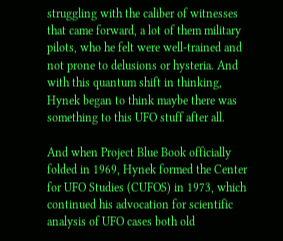struggling with the caliber of witnesses that came forward, a lot of them military pilots, who he felt were well-trained and not prone to delusions or hysteria. And with this quantum shift in thinking, Hynek began to think maybe there was something to this UFO stuff after all.

And when Project Blue Book officially folded in 1969, Hynek formed the Center for UFO Studies (CUFOS) in 1973, which continued his advocation for scientific analysis of UFO cases both old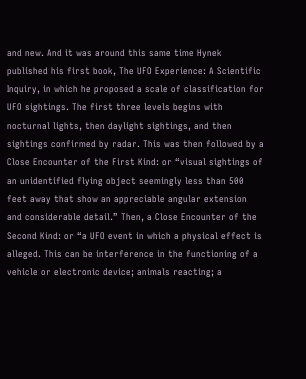and new. And it was around this same time Hynek published his first book, The UFO Experience: A Scientific Inquiry, in which he proposed a scale of classification for UFO sightings. The first three levels begins with nocturnal lights, then daylight sightings, and then sightings confirmed by radar. This was then followed by a Close Encounter of the First Kind: or “visual sightings of an unidentified flying object seemingly less than 500 feet away that show an appreciable angular extension and considerable detail.” Then, a Close Encounter of the Second Kind: or “a UFO event in which a physical effect is alleged. This can be interference in the functioning of a vehicle or electronic device; animals reacting; a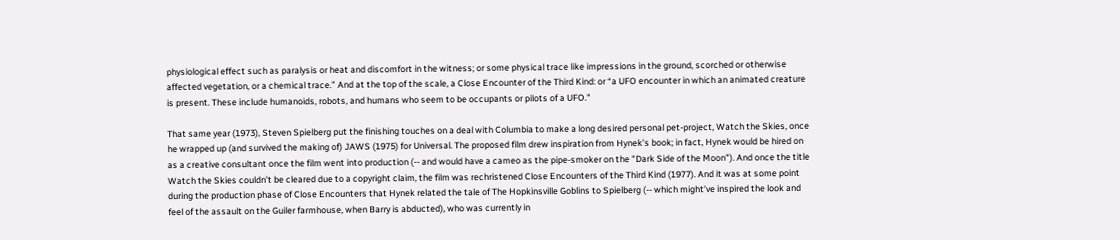physiological effect such as paralysis or heat and discomfort in the witness; or some physical trace like impressions in the ground, scorched or otherwise affected vegetation, or a chemical trace.” And at the top of the scale, a Close Encounter of the Third Kind: or “a UFO encounter in which an animated creature is present. These include humanoids, robots, and humans who seem to be occupants or pilots of a UFO."

That same year (1973), Steven Spielberg put the finishing touches on a deal with Columbia to make a long desired personal pet-project, Watch the Skies, once he wrapped up (and survived the making of) JAWS (1975) for Universal. The proposed film drew inspiration from Hynek’s book; in fact, Hynek would be hired on as a creative consultant once the film went into production (-- and would have a cameo as the pipe-smoker on the "Dark Side of the Moon"). And once the title Watch the Skies couldn’t be cleared due to a copyright claim, the film was rechristened Close Encounters of the Third Kind (1977). And it was at some point during the production phase of Close Encounters that Hynek related the tale of The Hopkinsville Goblins to Spielberg (-- which might’ve inspired the look and feel of the assault on the Guiler farmhouse, when Barry is abducted), who was currently in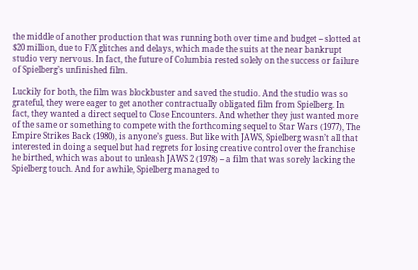the middle of another production that was running both over time and budget -- slotted at $20 million, due to F/X glitches and delays, which made the suits at the near bankrupt studio very nervous. In fact, the future of Columbia rested solely on the success or failure of Spielberg’s unfinished film.

Luckily for both, the film was blockbuster and saved the studio. And the studio was so grateful, they were eager to get another contractually obligated film from Spielberg. In fact, they wanted a direct sequel to Close Encounters. And whether they just wanted more of the same or something to compete with the forthcoming sequel to Star Wars (1977), The Empire Strikes Back (1980), is anyone’s guess. But like with JAWS, Spielberg wasn’t all that interested in doing a sequel but had regrets for losing creative control over the franchise he birthed, which was about to unleash JAWS 2 (1978) -- a film that was sorely lacking the Spielberg touch. And for awhile, Spielberg managed to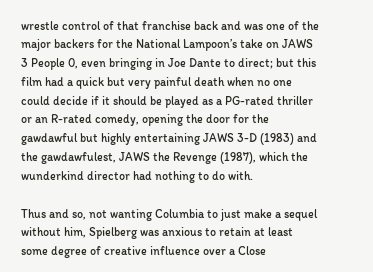wrestle control of that franchise back and was one of the major backers for the National Lampoon’s take on JAWS 3 People 0, even bringing in Joe Dante to direct; but this film had a quick but very painful death when no one could decide if it should be played as a PG-rated thriller or an R-rated comedy, opening the door for the gawdawful but highly entertaining JAWS 3-D (1983) and the gawdawfulest, JAWS the Revenge (1987), which the wunderkind director had nothing to do with.

Thus and so, not wanting Columbia to just make a sequel without him, Spielberg was anxious to retain at least some degree of creative influence over a Close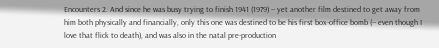Encounters 2. And since he was busy trying to finish 1941 (1979) -- yet another film destined to get away from him both physically and financially, only this one was destined to be his first box-office bomb (-- even though I love that flick to death), and was also in the natal pre-production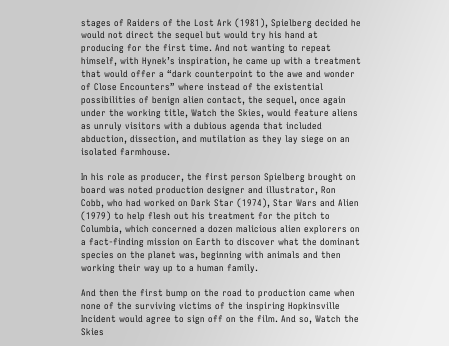stages of Raiders of the Lost Ark (1981), Spielberg decided he would not direct the sequel but would try his hand at producing for the first time. And not wanting to repeat himself, with Hynek’s inspiration, he came up with a treatment that would offer a “dark counterpoint to the awe and wonder of Close Encounters” where instead of the existential possibilities of benign alien contact, the sequel, once again under the working title, Watch the Skies, would feature aliens as unruly visitors with a dubious agenda that included abduction, dissection, and mutilation as they lay siege on an isolated farmhouse.

In his role as producer, the first person Spielberg brought on board was noted production designer and illustrator, Ron Cobb, who had worked on Dark Star (1974), Star Wars and Alien (1979) to help flesh out his treatment for the pitch to Columbia, which concerned a dozen malicious alien explorers on a fact-finding mission on Earth to discover what the dominant species on the planet was, beginning with animals and then working their way up to a human family.

And then the first bump on the road to production came when none of the surviving victims of the inspiring Hopkinsville Incident would agree to sign off on the film. And so, Watch the Skies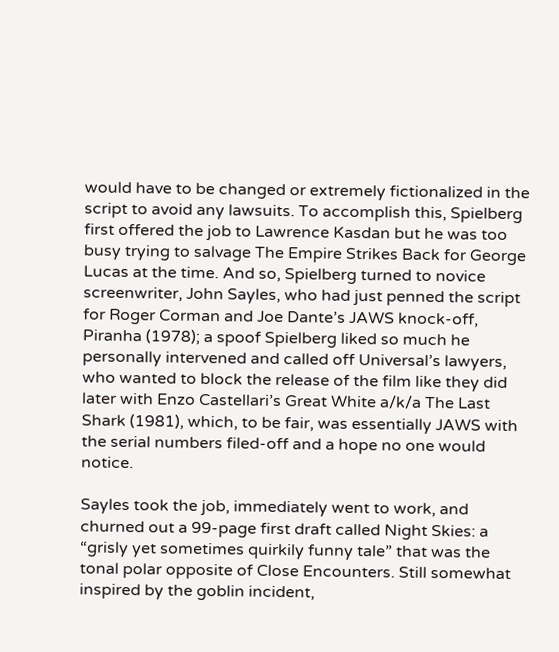would have to be changed or extremely fictionalized in the script to avoid any lawsuits. To accomplish this, Spielberg first offered the job to Lawrence Kasdan but he was too busy trying to salvage The Empire Strikes Back for George Lucas at the time. And so, Spielberg turned to novice screenwriter, John Sayles, who had just penned the script for Roger Corman and Joe Dante’s JAWS knock-off, Piranha (1978); a spoof Spielberg liked so much he personally intervened and called off Universal’s lawyers, who wanted to block the release of the film like they did later with Enzo Castellari’s Great White a/k/a The Last Shark (1981), which, to be fair, was essentially JAWS with the serial numbers filed-off and a hope no one would notice.

Sayles took the job, immediately went to work, and churned out a 99-page first draft called Night Skies: a “grisly yet sometimes quirkily funny tale” that was the tonal polar opposite of Close Encounters. Still somewhat inspired by the goblin incident,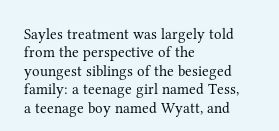Sayles treatment was largely told from the perspective of the youngest siblings of the besieged family: a teenage girl named Tess, a teenage boy named Wyatt, and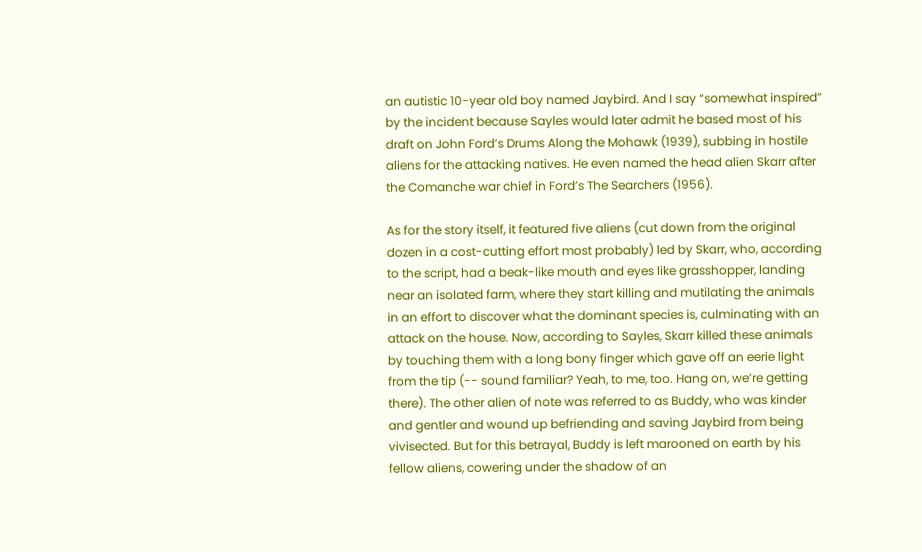an autistic 10-year old boy named Jaybird. And I say “somewhat inspired” by the incident because Sayles would later admit he based most of his draft on John Ford’s Drums Along the Mohawk (1939), subbing in hostile aliens for the attacking natives. He even named the head alien Skarr after the Comanche war chief in Ford’s The Searchers (1956).

As for the story itself, it featured five aliens (cut down from the original dozen in a cost-cutting effort most probably) led by Skarr, who, according to the script, had a beak-like mouth and eyes like grasshopper, landing near an isolated farm, where they start killing and mutilating the animals in an effort to discover what the dominant species is, culminating with an attack on the house. Now, according to Sayles, Skarr killed these animals by touching them with a long bony finger which gave off an eerie light from the tip (-- sound familiar? Yeah, to me, too. Hang on, we’re getting there). The other alien of note was referred to as Buddy, who was kinder and gentler and wound up befriending and saving Jaybird from being vivisected. But for this betrayal, Buddy is left marooned on earth by his fellow aliens, cowering under the shadow of an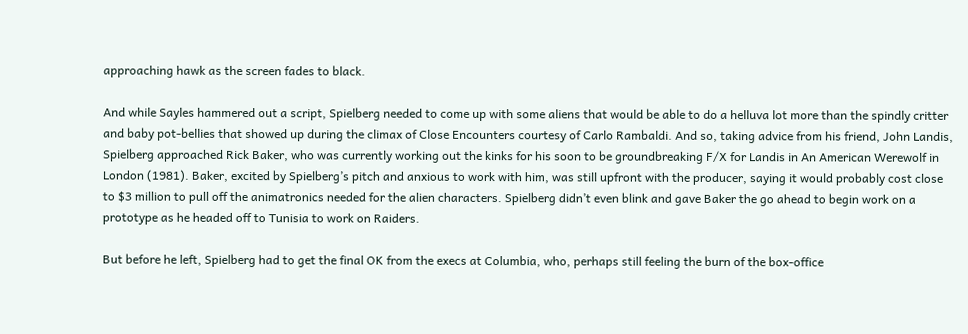approaching hawk as the screen fades to black.

And while Sayles hammered out a script, Spielberg needed to come up with some aliens that would be able to do a helluva lot more than the spindly critter and baby pot-bellies that showed up during the climax of Close Encounters courtesy of Carlo Rambaldi. And so, taking advice from his friend, John Landis, Spielberg approached Rick Baker, who was currently working out the kinks for his soon to be groundbreaking F/X for Landis in An American Werewolf in London (1981). Baker, excited by Spielberg’s pitch and anxious to work with him, was still upfront with the producer, saying it would probably cost close to $3 million to pull off the animatronics needed for the alien characters. Spielberg didn’t even blink and gave Baker the go ahead to begin work on a prototype as he headed off to Tunisia to work on Raiders.

But before he left, Spielberg had to get the final OK from the execs at Columbia, who, perhaps still feeling the burn of the box-office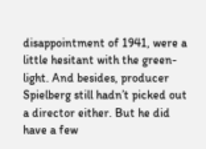disappointment of 1941, were a little hesitant with the green-light. And besides, producer Spielberg still hadn’t picked out a director either. But he did have a few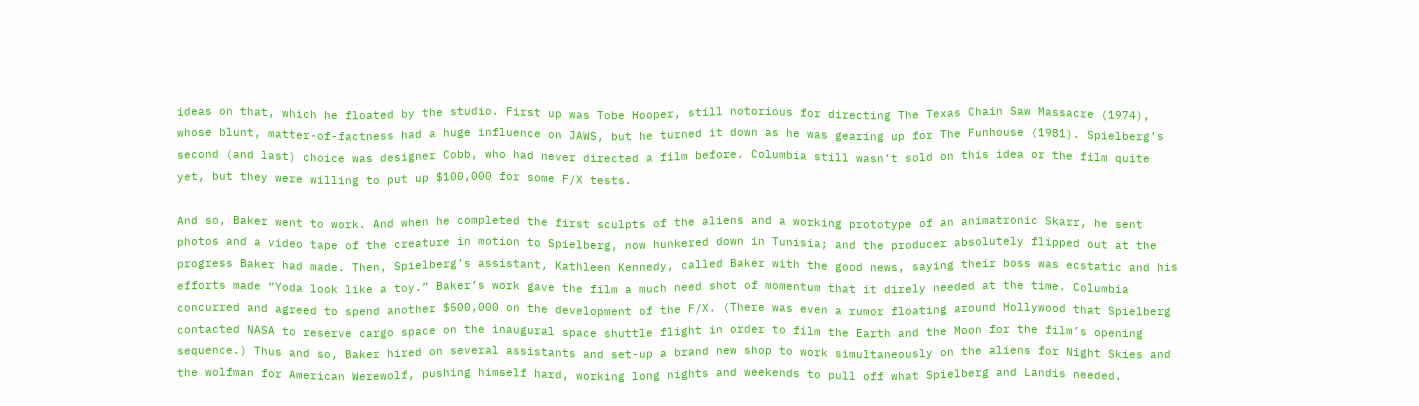ideas on that, which he floated by the studio. First up was Tobe Hooper, still notorious for directing The Texas Chain Saw Massacre (1974), whose blunt, matter-of-factness had a huge influence on JAWS, but he turned it down as he was gearing up for The Funhouse (1981). Spielberg’s second (and last) choice was designer Cobb, who had never directed a film before. Columbia still wasn’t sold on this idea or the film quite yet, but they were willing to put up $100,000 for some F/X tests.

And so, Baker went to work. And when he completed the first sculpts of the aliens and a working prototype of an animatronic Skarr, he sent photos and a video tape of the creature in motion to Spielberg, now hunkered down in Tunisia; and the producer absolutely flipped out at the progress Baker had made. Then, Spielberg’s assistant, Kathleen Kennedy, called Baker with the good news, saying their boss was ecstatic and his efforts made “Yoda look like a toy.” Baker’s work gave the film a much need shot of momentum that it direly needed at the time. Columbia concurred and agreed to spend another $500,000 on the development of the F/X. (There was even a rumor floating around Hollywood that Spielberg contacted NASA to reserve cargo space on the inaugural space shuttle flight in order to film the Earth and the Moon for the film’s opening sequence.) Thus and so, Baker hired on several assistants and set-up a brand new shop to work simultaneously on the aliens for Night Skies and the wolfman for American Werewolf, pushing himself hard, working long nights and weekends to pull off what Spielberg and Landis needed.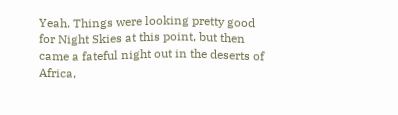Yeah. Things were looking pretty good for Night Skies at this point, but then came a fateful night out in the deserts of Africa,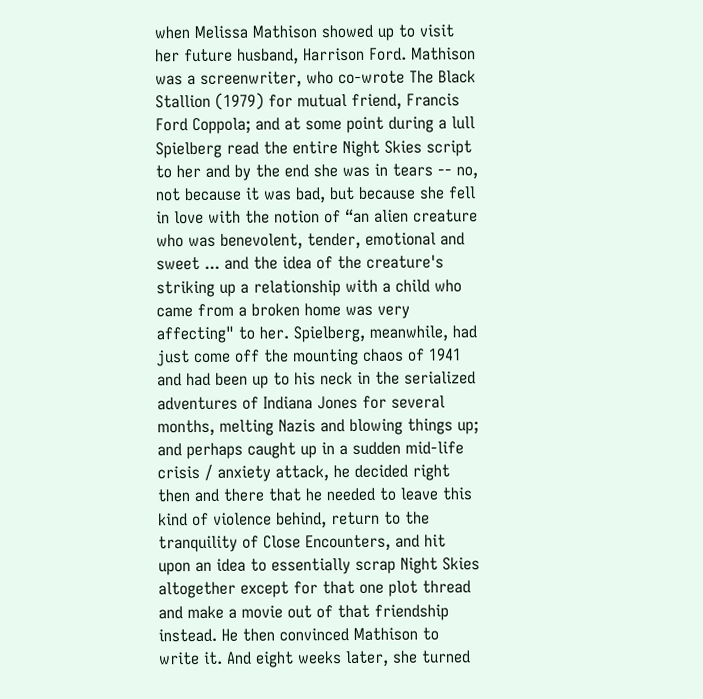when Melissa Mathison showed up to visit her future husband, Harrison Ford. Mathison was a screenwriter, who co-wrote The Black Stallion (1979) for mutual friend, Francis Ford Coppola; and at some point during a lull Spielberg read the entire Night Skies script to her and by the end she was in tears -- no, not because it was bad, but because she fell in love with the notion of “an alien creature who was benevolent, tender, emotional and sweet ... and the idea of the creature's striking up a relationship with a child who came from a broken home was very affecting" to her. Spielberg, meanwhile, had just come off the mounting chaos of 1941 and had been up to his neck in the serialized adventures of Indiana Jones for several months, melting Nazis and blowing things up; and perhaps caught up in a sudden mid-life crisis / anxiety attack, he decided right then and there that he needed to leave this kind of violence behind, return to the tranquility of Close Encounters, and hit upon an idea to essentially scrap Night Skies altogether except for that one plot thread and make a movie out of that friendship instead. He then convinced Mathison to write it. And eight weeks later, she turned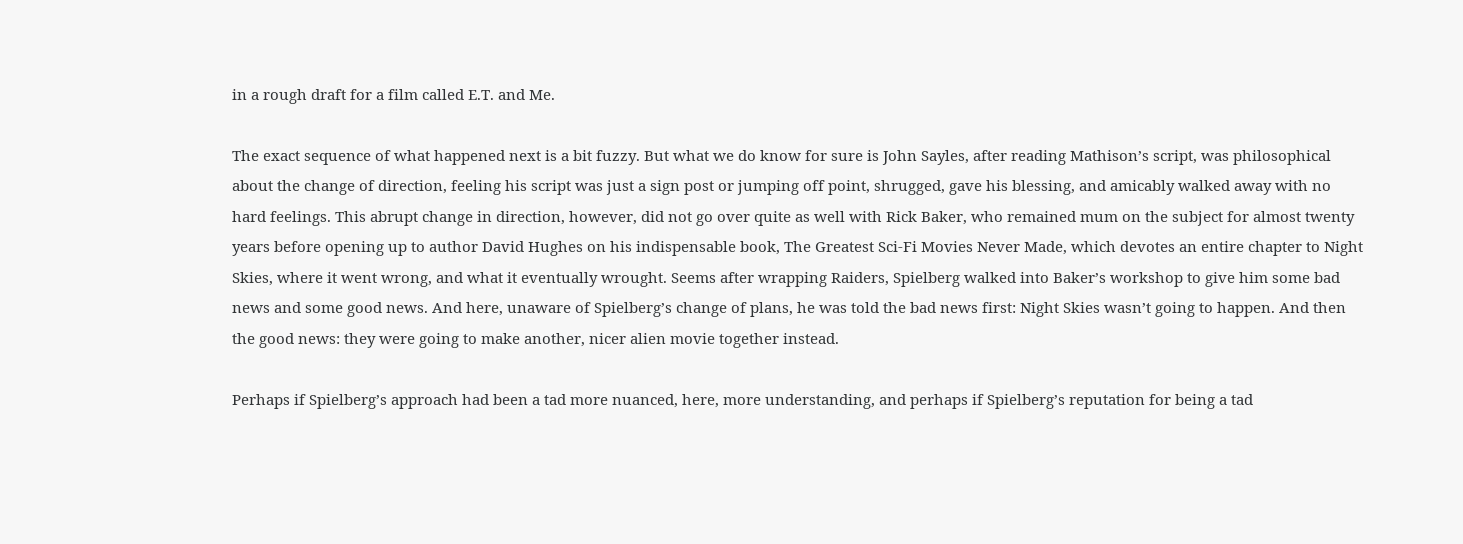in a rough draft for a film called E.T. and Me.

The exact sequence of what happened next is a bit fuzzy. But what we do know for sure is John Sayles, after reading Mathison’s script, was philosophical about the change of direction, feeling his script was just a sign post or jumping off point, shrugged, gave his blessing, and amicably walked away with no hard feelings. This abrupt change in direction, however, did not go over quite as well with Rick Baker, who remained mum on the subject for almost twenty years before opening up to author David Hughes on his indispensable book, The Greatest Sci-Fi Movies Never Made, which devotes an entire chapter to Night Skies, where it went wrong, and what it eventually wrought. Seems after wrapping Raiders, Spielberg walked into Baker’s workshop to give him some bad news and some good news. And here, unaware of Spielberg’s change of plans, he was told the bad news first: Night Skies wasn’t going to happen. And then the good news: they were going to make another, nicer alien movie together instead.

Perhaps if Spielberg’s approach had been a tad more nuanced, here, more understanding, and perhaps if Spielberg’s reputation for being a tad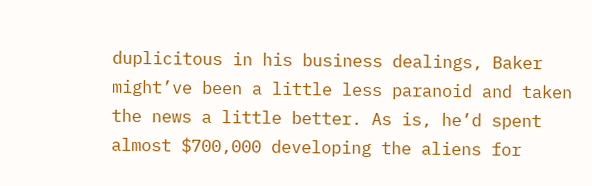duplicitous in his business dealings, Baker might’ve been a little less paranoid and taken the news a little better. As is, he’d spent almost $700,000 developing the aliens for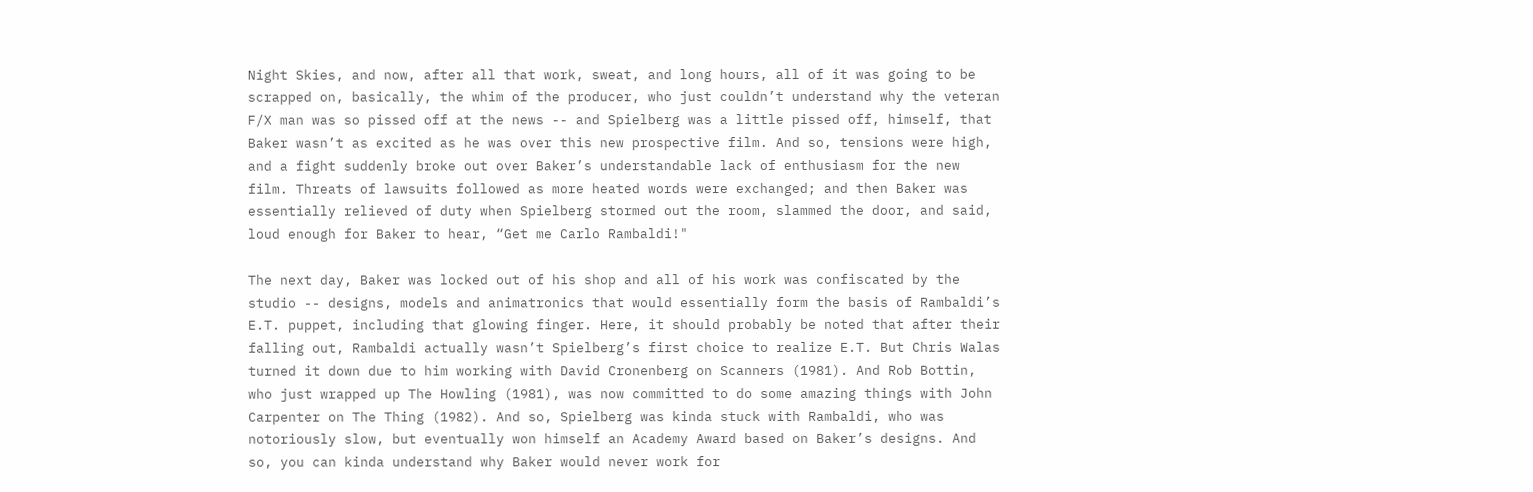Night Skies, and now, after all that work, sweat, and long hours, all of it was going to be scrapped on, basically, the whim of the producer, who just couldn’t understand why the veteran F/X man was so pissed off at the news -- and Spielberg was a little pissed off, himself, that Baker wasn’t as excited as he was over this new prospective film. And so, tensions were high, and a fight suddenly broke out over Baker’s understandable lack of enthusiasm for the new film. Threats of lawsuits followed as more heated words were exchanged; and then Baker was essentially relieved of duty when Spielberg stormed out the room, slammed the door, and said, loud enough for Baker to hear, “Get me Carlo Rambaldi!"

The next day, Baker was locked out of his shop and all of his work was confiscated by the studio -- designs, models and animatronics that would essentially form the basis of Rambaldi’s E.T. puppet, including that glowing finger. Here, it should probably be noted that after their falling out, Rambaldi actually wasn’t Spielberg’s first choice to realize E.T. But Chris Walas turned it down due to him working with David Cronenberg on Scanners (1981). And Rob Bottin, who just wrapped up The Howling (1981), was now committed to do some amazing things with John Carpenter on The Thing (1982). And so, Spielberg was kinda stuck with Rambaldi, who was notoriously slow, but eventually won himself an Academy Award based on Baker’s designs. And so, you can kinda understand why Baker would never work for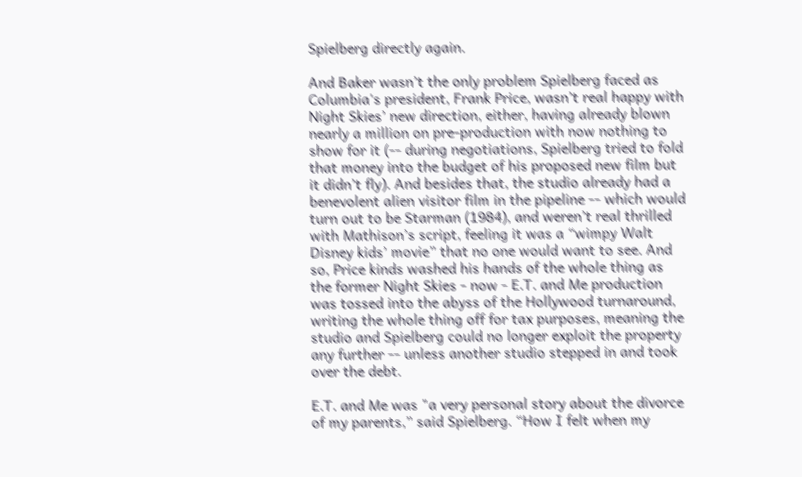Spielberg directly again.

And Baker wasn’t the only problem Spielberg faced as Columbia's president, Frank Price, wasn’t real happy with Night Skies’ new direction, either, having already blown nearly a million on pre-production with now nothing to show for it (-- during negotiations, Spielberg tried to fold that money into the budget of his proposed new film but it didn’t fly). And besides that, the studio already had a benevolent alien visitor film in the pipeline -- which would turn out to be Starman (1984), and weren’t real thrilled with Mathison’s script, feeling it was a “wimpy Walt Disney kids’ movie” that no one would want to see. And so, Price kinds washed his hands of the whole thing as the former Night Skies - now - E.T. and Me production was tossed into the abyss of the Hollywood turnaround, writing the whole thing off for tax purposes, meaning the studio and Spielberg could no longer exploit the property any further -- unless another studio stepped in and took over the debt.

E.T. and Me was "a very personal story about the divorce of my parents,” said Spielberg. “How I felt when my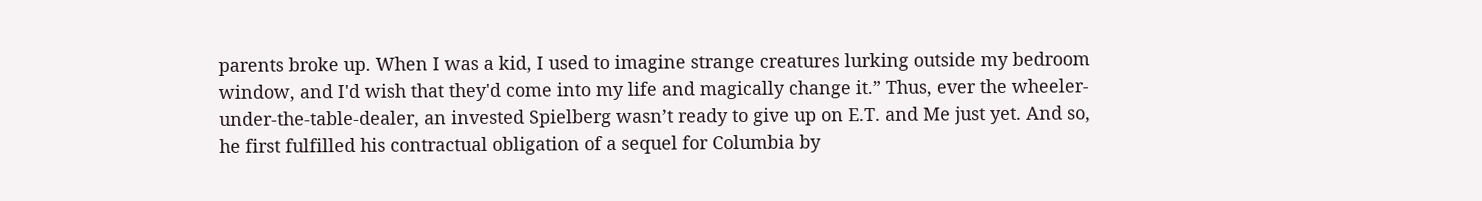parents broke up. When I was a kid, I used to imagine strange creatures lurking outside my bedroom window, and I'd wish that they'd come into my life and magically change it.” Thus, ever the wheeler-under-the-table-dealer, an invested Spielberg wasn’t ready to give up on E.T. and Me just yet. And so, he first fulfilled his contractual obligation of a sequel for Columbia by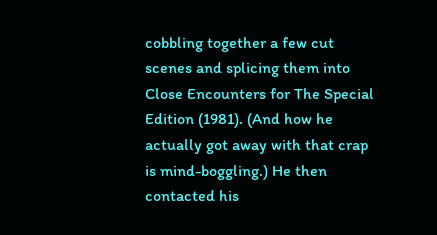cobbling together a few cut scenes and splicing them into Close Encounters for The Special Edition (1981). (And how he actually got away with that crap is mind-boggling.) He then contacted his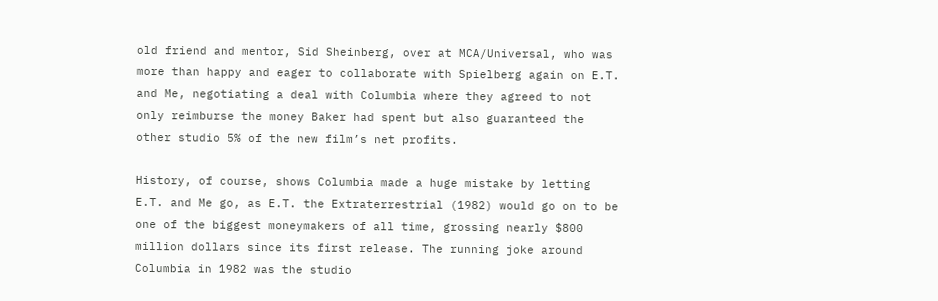old friend and mentor, Sid Sheinberg, over at MCA/Universal, who was more than happy and eager to collaborate with Spielberg again on E.T. and Me, negotiating a deal with Columbia where they agreed to not only reimburse the money Baker had spent but also guaranteed the other studio 5% of the new film’s net profits.

History, of course, shows Columbia made a huge mistake by letting E.T. and Me go, as E.T. the Extraterrestrial (1982) would go on to be one of the biggest moneymakers of all time, grossing nearly $800 million dollars since its first release. The running joke around Columbia in 1982 was the studio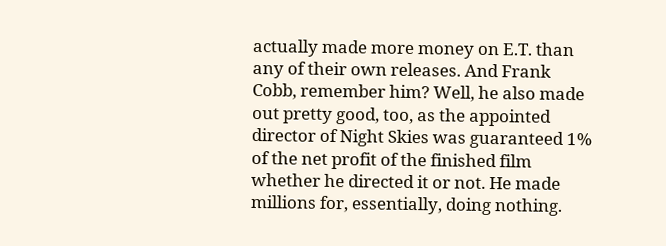actually made more money on E.T. than any of their own releases. And Frank Cobb, remember him? Well, he also made out pretty good, too, as the appointed director of Night Skies was guaranteed 1% of the net profit of the finished film whether he directed it or not. He made millions for, essentially, doing nothing.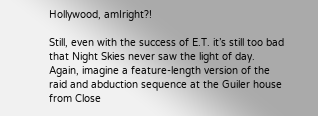Hollywood, amIright?!

Still, even with the success of E.T. it’s still too bad that Night Skies never saw the light of day. Again, imagine a feature-length version of the raid and abduction sequence at the Guiler house from Close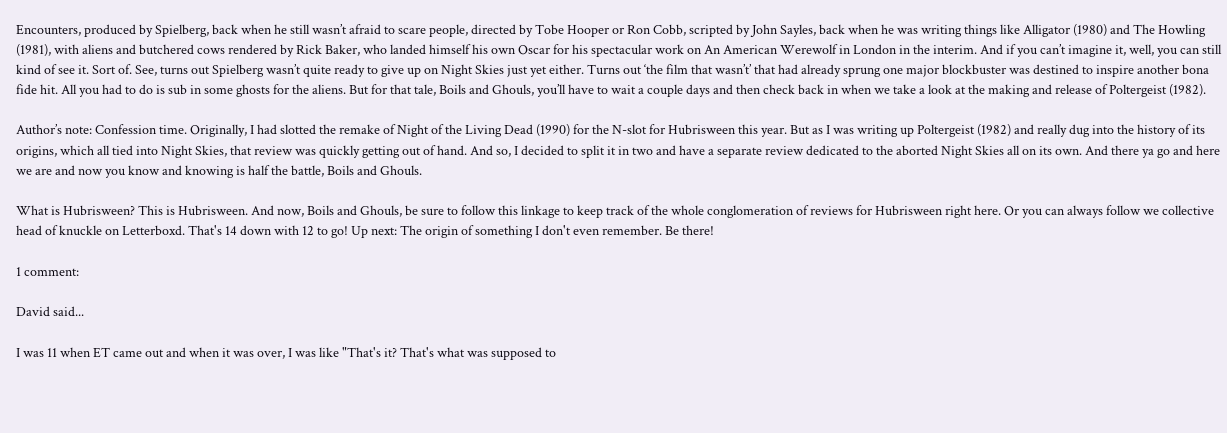Encounters, produced by Spielberg, back when he still wasn’t afraid to scare people, directed by Tobe Hooper or Ron Cobb, scripted by John Sayles, back when he was writing things like Alligator (1980) and The Howling (1981), with aliens and butchered cows rendered by Rick Baker, who landed himself his own Oscar for his spectacular work on An American Werewolf in London in the interim. And if you can’t imagine it, well, you can still kind of see it. Sort of. See, turns out Spielberg wasn’t quite ready to give up on Night Skies just yet either. Turns out ‘the film that wasn’t’ that had already sprung one major blockbuster was destined to inspire another bona fide hit. All you had to do is sub in some ghosts for the aliens. But for that tale, Boils and Ghouls, you’ll have to wait a couple days and then check back in when we take a look at the making and release of Poltergeist (1982).

Author’s note: Confession time. Originally, I had slotted the remake of Night of the Living Dead (1990) for the N-slot for Hubrisween this year. But as I was writing up Poltergeist (1982) and really dug into the history of its origins, which all tied into Night Skies, that review was quickly getting out of hand. And so, I decided to split it in two and have a separate review dedicated to the aborted Night Skies all on its own. And there ya go and here we are and now you know and knowing is half the battle, Boils and Ghouls.

What is Hubrisween? This is Hubrisween. And now, Boils and Ghouls, be sure to follow this linkage to keep track of the whole conglomeration of reviews for Hubrisween right here. Or you can always follow we collective head of knuckle on Letterboxd. That's 14 down with 12 to go! Up next: The origin of something I don't even remember. Be there!

1 comment:

David said...

I was 11 when ET came out and when it was over, I was like "That's it? That's what was supposed to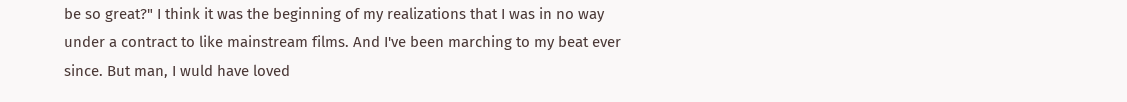be so great?" I think it was the beginning of my realizations that I was in no way under a contract to like mainstream films. And I've been marching to my beat ever since. But man, I wuld have loved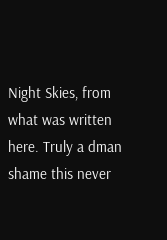Night Skies, from what was written here. Truly a dman shame this never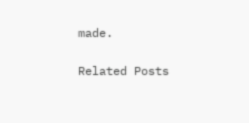made.

Related Posts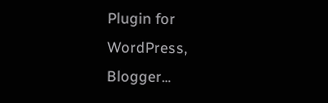Plugin for WordPress, Blogger...